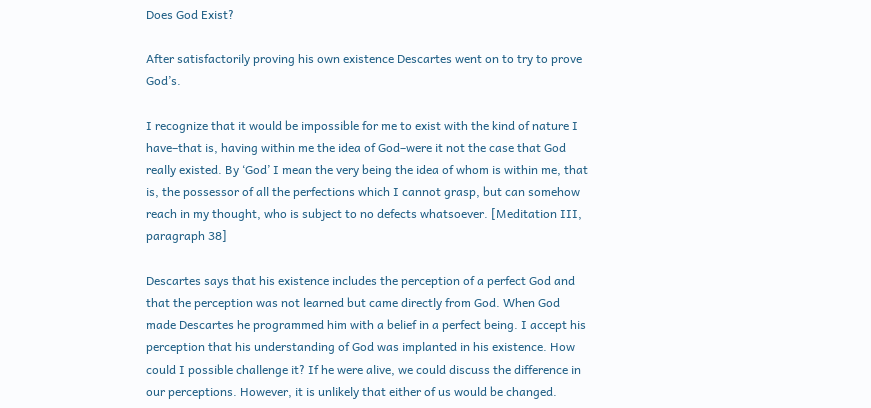Does God Exist?

After satisfactorily proving his own existence Descartes went on to try to prove God’s.

I recognize that it would be impossible for me to exist with the kind of nature I have–that is, having within me the idea of God–were it not the case that God really existed. By ‘God’ I mean the very being the idea of whom is within me, that is, the possessor of all the perfections which I cannot grasp, but can somehow reach in my thought, who is subject to no defects whatsoever. [Meditation III, paragraph 38]

Descartes says that his existence includes the perception of a perfect God and that the perception was not learned but came directly from God. When God made Descartes he programmed him with a belief in a perfect being. I accept his perception that his understanding of God was implanted in his existence. How could I possible challenge it? If he were alive, we could discuss the difference in our perceptions. However, it is unlikely that either of us would be changed.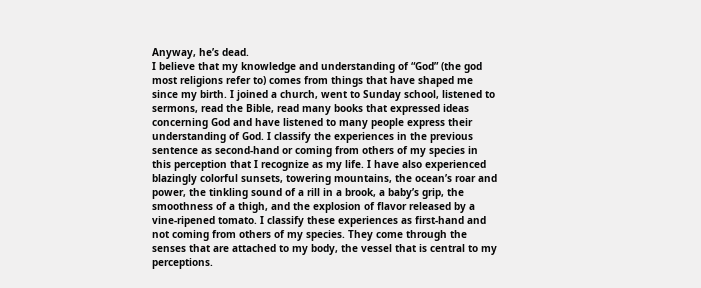Anyway, he’s dead.
I believe that my knowledge and understanding of “God” (the god most religions refer to) comes from things that have shaped me since my birth. I joined a church, went to Sunday school, listened to sermons, read the Bible, read many books that expressed ideas concerning God and have listened to many people express their understanding of God. I classify the experiences in the previous sentence as second-hand or coming from others of my species in this perception that I recognize as my life. I have also experienced blazingly colorful sunsets, towering mountains, the ocean’s roar and power, the tinkling sound of a rill in a brook, a baby’s grip, the smoothness of a thigh, and the explosion of flavor released by a vine-ripened tomato. I classify these experiences as first-hand and not coming from others of my species. They come through the senses that are attached to my body, the vessel that is central to my perceptions.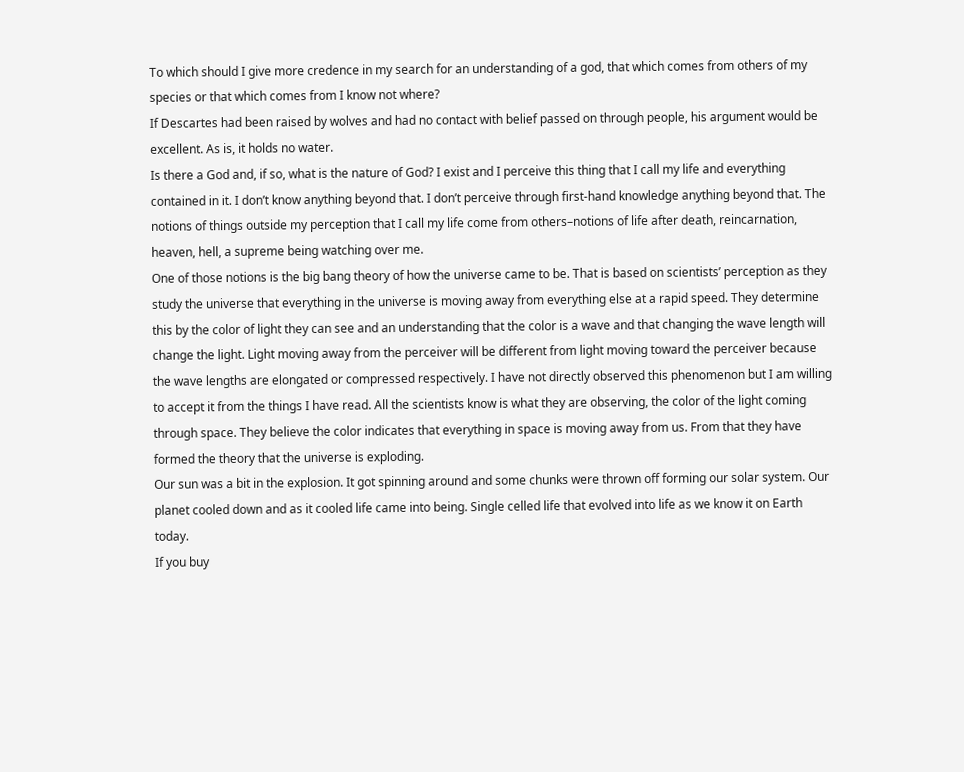To which should I give more credence in my search for an understanding of a god, that which comes from others of my species or that which comes from I know not where?
If Descartes had been raised by wolves and had no contact with belief passed on through people, his argument would be excellent. As is, it holds no water.
Is there a God and, if so, what is the nature of God? I exist and I perceive this thing that I call my life and everything contained in it. I don’t know anything beyond that. I don’t perceive through first-hand knowledge anything beyond that. The notions of things outside my perception that I call my life come from others–notions of life after death, reincarnation, heaven, hell, a supreme being watching over me.
One of those notions is the big bang theory of how the universe came to be. That is based on scientists’ perception as they study the universe that everything in the universe is moving away from everything else at a rapid speed. They determine this by the color of light they can see and an understanding that the color is a wave and that changing the wave length will change the light. Light moving away from the perceiver will be different from light moving toward the perceiver because the wave lengths are elongated or compressed respectively. I have not directly observed this phenomenon but I am willing to accept it from the things I have read. All the scientists know is what they are observing, the color of the light coming through space. They believe the color indicates that everything in space is moving away from us. From that they have formed the theory that the universe is exploding.
Our sun was a bit in the explosion. It got spinning around and some chunks were thrown off forming our solar system. Our planet cooled down and as it cooled life came into being. Single celled life that evolved into life as we know it on Earth today.
If you buy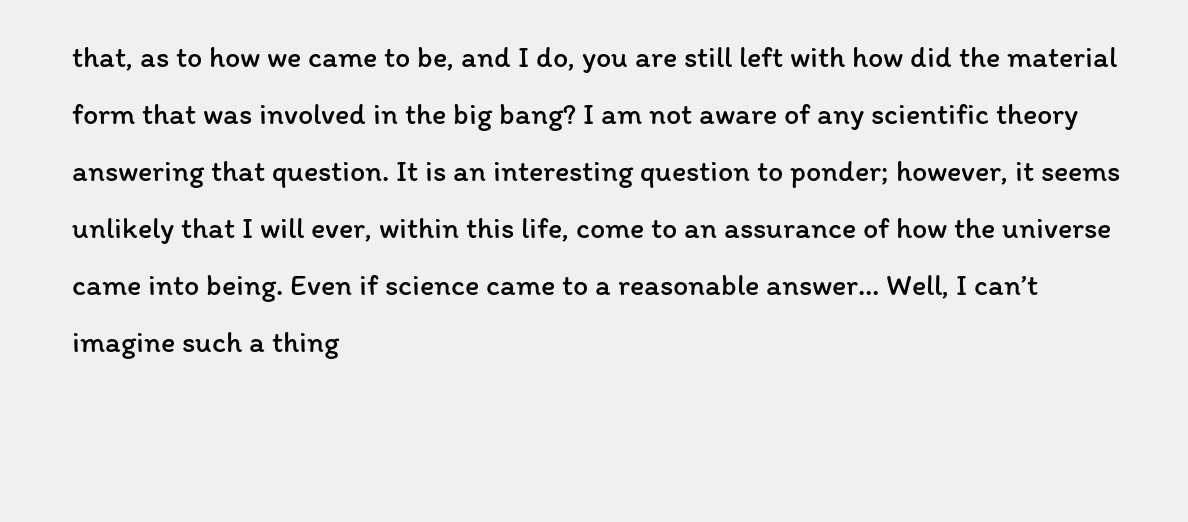that, as to how we came to be, and I do, you are still left with how did the material form that was involved in the big bang? I am not aware of any scientific theory answering that question. It is an interesting question to ponder; however, it seems unlikely that I will ever, within this life, come to an assurance of how the universe came into being. Even if science came to a reasonable answer… Well, I can’t imagine such a thing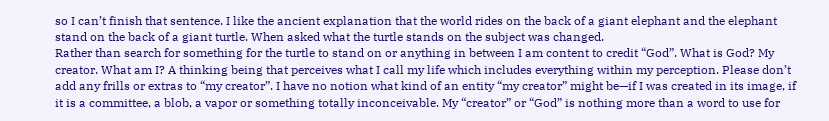so I can’t finish that sentence. I like the ancient explanation that the world rides on the back of a giant elephant and the elephant stand on the back of a giant turtle. When asked what the turtle stands on the subject was changed.
Rather than search for something for the turtle to stand on or anything in between I am content to credit “God”. What is God? My creator. What am I? A thinking being that perceives what I call my life which includes everything within my perception. Please don’t add any frills or extras to “my creator”. I have no notion what kind of an entity “my creator” might be—if I was created in its image, if it is a committee, a blob, a vapor or something totally inconceivable. My “creator” or “God” is nothing more than a word to use for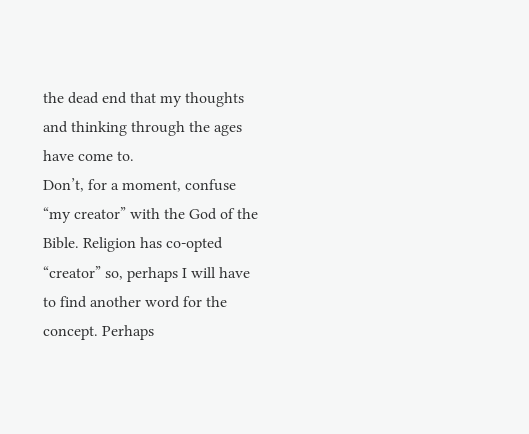the dead end that my thoughts and thinking through the ages have come to.
Don’t, for a moment, confuse “my creator” with the God of the Bible. Religion has co-opted “creator” so, perhaps I will have to find another word for the concept. Perhaps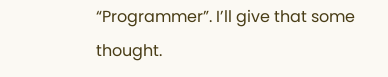“Programmer”. I’ll give that some thought.